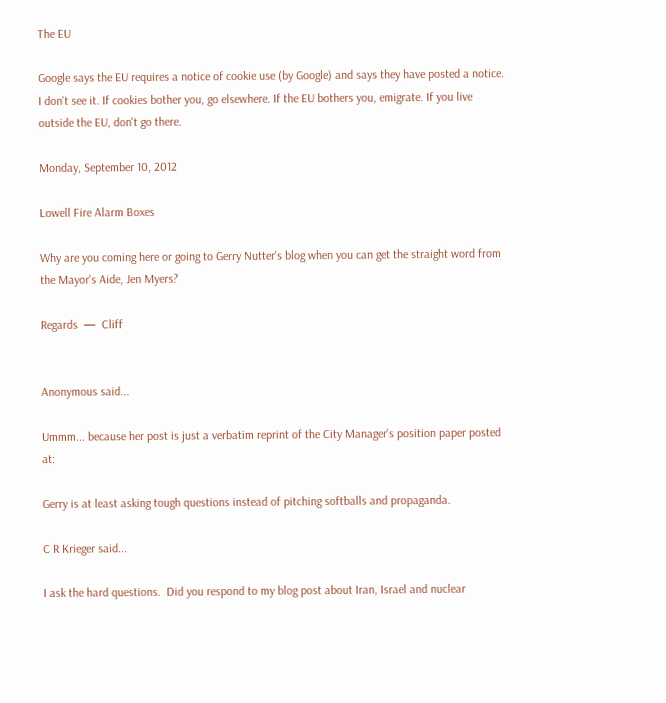The EU

Google says the EU requires a notice of cookie use (by Google) and says they have posted a notice. I don't see it. If cookies bother you, go elsewhere. If the EU bothers you, emigrate. If you live outside the EU, don't go there.

Monday, September 10, 2012

Lowell Fire Alarm Boxes

Why are you coming here or going to Gerry Nutter's blog when you can get the straight word from the Mayor's Aide, Jen Myers?

Regards  —  Cliff


Anonymous said...

Ummm... because her post is just a verbatim reprint of the City Manager's position paper posted at:

Gerry is at least asking tough questions instead of pitching softballs and propaganda.

C R Krieger said...

I ask the hard questions.  Did you respond to my blog post about Iran, Israel and nuclear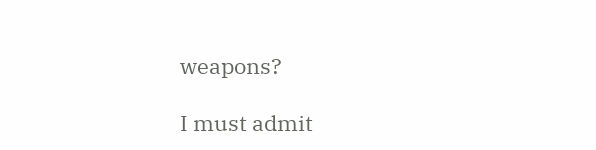weapons?

I must admit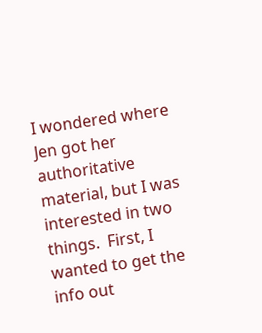I wondered where Jen got her authoritative material, but I was interested in two things.  First, I wanted to get the info out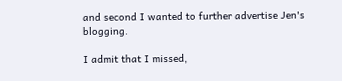and second I wanted to further advertise Jen's blogging.

I admit that I missed,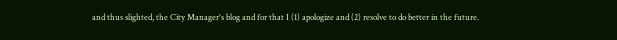and thus slighted, the City Manager's blog and for that I (1) apologize and (2) resolve to do better in the future.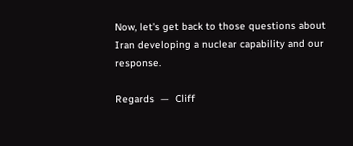Now, let's get back to those questions about Iran developing a nuclear capability and our response.

Regards  —  Cliff